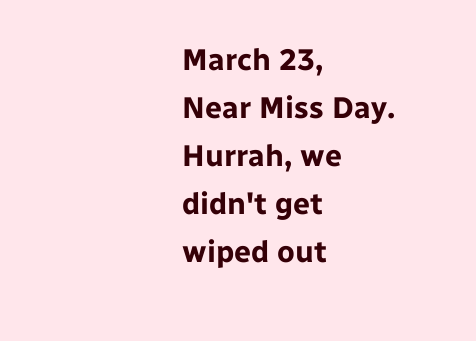March 23, Near Miss Day. Hurrah, we didn't get wiped out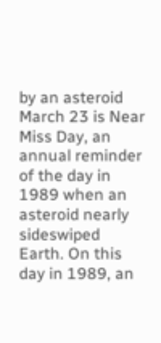by an asteroid
March 23 is Near Miss Day, an annual reminder of the day in 1989 when an asteroid nearly sideswiped Earth. On this day in 1989, an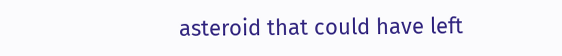asteroid that could have left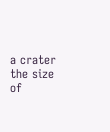a crater the size of